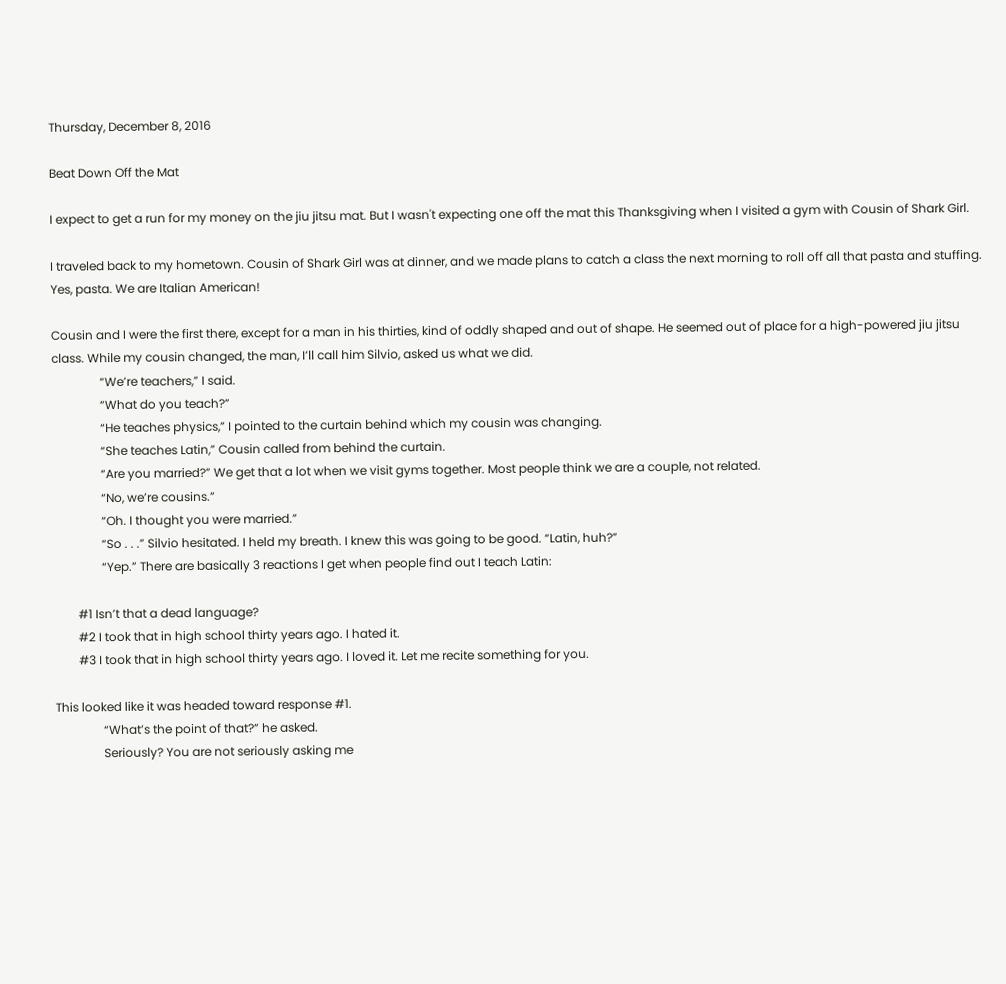Thursday, December 8, 2016

Beat Down Off the Mat

I expect to get a run for my money on the jiu jitsu mat. But I wasn't expecting one off the mat this Thanksgiving when I visited a gym with Cousin of Shark Girl.

I traveled back to my hometown. Cousin of Shark Girl was at dinner, and we made plans to catch a class the next morning to roll off all that pasta and stuffing.
Yes, pasta. We are Italian American!

Cousin and I were the first there, except for a man in his thirties, kind of oddly shaped and out of shape. He seemed out of place for a high-powered jiu jitsu class. While my cousin changed, the man, I’ll call him Silvio, asked us what we did.
                “We’re teachers,” I said.
                “What do you teach?”
                “He teaches physics,” I pointed to the curtain behind which my cousin was changing.
                “She teaches Latin,” Cousin called from behind the curtain.
                “Are you married?” We get that a lot when we visit gyms together. Most people think we are a couple, not related.
                “No, we’re cousins.”
                “Oh. I thought you were married.”
                “So . . .” Silvio hesitated. I held my breath. I knew this was going to be good. “Latin, huh?”
                “Yep.” There are basically 3 reactions I get when people find out I teach Latin:

        #1 Isn’t that a dead language?
        #2 I took that in high school thirty years ago. I hated it.
        #3 I took that in high school thirty years ago. I loved it. Let me recite something for you.

This looked like it was headed toward response #1.
                “What’s the point of that?” he asked.
                Seriously? You are not seriously asking me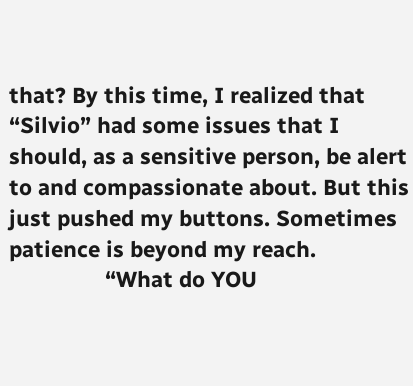that? By this time, I realized that “Silvio” had some issues that I should, as a sensitive person, be alert to and compassionate about. But this just pushed my buttons. Sometimes patience is beyond my reach.
                “What do YOU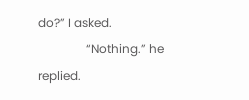do?” I asked.
                “Nothing.” he replied.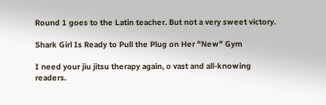Round 1 goes to the Latin teacher. But not a very sweet victory.

Shark Girl Is Ready to Pull the Plug on Her "New" Gym

I need your jiu jitsu therapy again, o vast and all-knowing readers.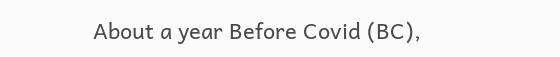About a year Before Covid (BC),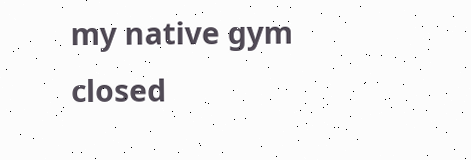my native gym closed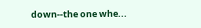down--the one whe...